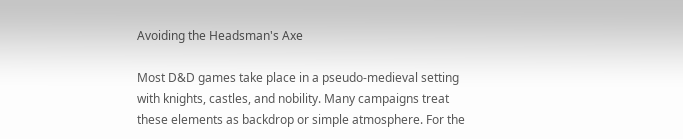Avoiding the Headsman's Axe

Most D&D games take place in a pseudo-medieval setting with knights, castles, and nobility. Many campaigns treat these elements as backdrop or simple atmosphere. For the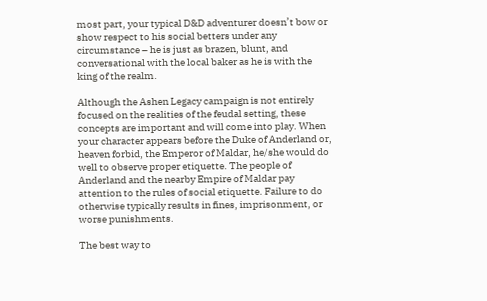most part, your typical D&D adventurer doesn’t bow or show respect to his social betters under any circumstance – he is just as brazen, blunt, and conversational with the local baker as he is with the king of the realm.

Although the Ashen Legacy campaign is not entirely focused on the realities of the feudal setting, these concepts are important and will come into play. When your character appears before the Duke of Anderland or, heaven forbid, the Emperor of Maldar, he/she would do well to observe proper etiquette. The people of Anderland and the nearby Empire of Maldar pay attention to the rules of social etiquette. Failure to do otherwise typically results in fines, imprisonment, or worse punishments.

The best way to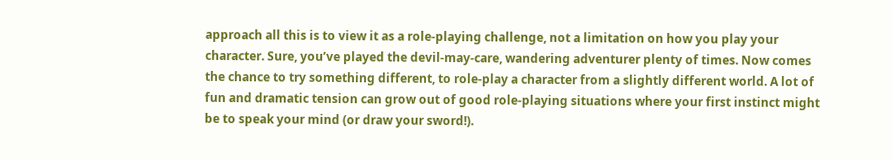approach all this is to view it as a role-playing challenge, not a limitation on how you play your character. Sure, you’ve played the devil-may-care, wandering adventurer plenty of times. Now comes the chance to try something different, to role-play a character from a slightly different world. A lot of fun and dramatic tension can grow out of good role-playing situations where your first instinct might be to speak your mind (or draw your sword!).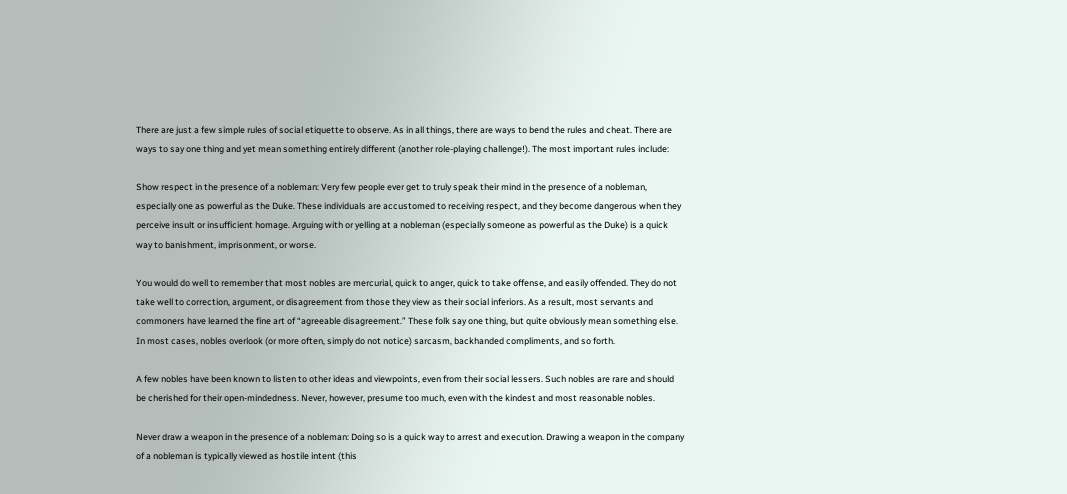There are just a few simple rules of social etiquette to observe. As in all things, there are ways to bend the rules and cheat. There are ways to say one thing and yet mean something entirely different (another role-playing challenge!). The most important rules include:

Show respect in the presence of a nobleman: Very few people ever get to truly speak their mind in the presence of a nobleman, especially one as powerful as the Duke. These individuals are accustomed to receiving respect, and they become dangerous when they perceive insult or insufficient homage. Arguing with or yelling at a nobleman (especially someone as powerful as the Duke) is a quick way to banishment, imprisonment, or worse.

You would do well to remember that most nobles are mercurial, quick to anger, quick to take offense, and easily offended. They do not take well to correction, argument, or disagreement from those they view as their social inferiors. As a result, most servants and commoners have learned the fine art of “agreeable disagreement.” These folk say one thing, but quite obviously mean something else. In most cases, nobles overlook (or more often, simply do not notice) sarcasm, backhanded compliments, and so forth.

A few nobles have been known to listen to other ideas and viewpoints, even from their social lessers. Such nobles are rare and should be cherished for their open-mindedness. Never, however, presume too much, even with the kindest and most reasonable nobles.

Never draw a weapon in the presence of a nobleman: Doing so is a quick way to arrest and execution. Drawing a weapon in the company of a nobleman is typically viewed as hostile intent (this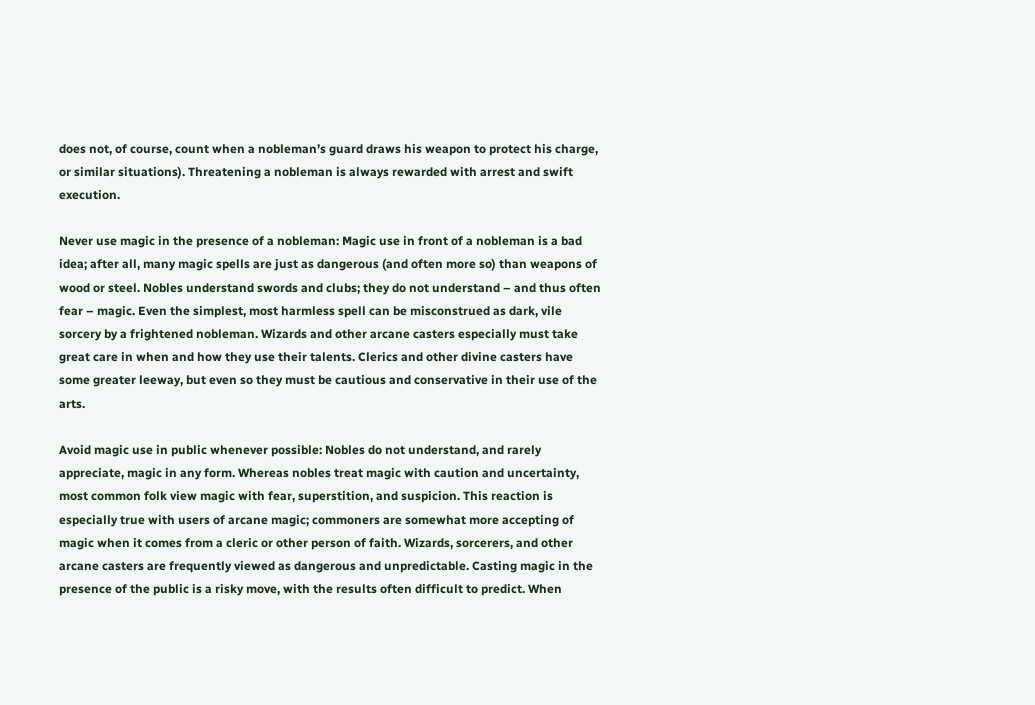does not, of course, count when a nobleman’s guard draws his weapon to protect his charge, or similar situations). Threatening a nobleman is always rewarded with arrest and swift execution.

Never use magic in the presence of a nobleman: Magic use in front of a nobleman is a bad idea; after all, many magic spells are just as dangerous (and often more so) than weapons of wood or steel. Nobles understand swords and clubs; they do not understand – and thus often fear – magic. Even the simplest, most harmless spell can be misconstrued as dark, vile sorcery by a frightened nobleman. Wizards and other arcane casters especially must take great care in when and how they use their talents. Clerics and other divine casters have some greater leeway, but even so they must be cautious and conservative in their use of the arts.

Avoid magic use in public whenever possible: Nobles do not understand, and rarely appreciate, magic in any form. Whereas nobles treat magic with caution and uncertainty, most common folk view magic with fear, superstition, and suspicion. This reaction is especially true with users of arcane magic; commoners are somewhat more accepting of magic when it comes from a cleric or other person of faith. Wizards, sorcerers, and other arcane casters are frequently viewed as dangerous and unpredictable. Casting magic in the presence of the public is a risky move, with the results often difficult to predict. When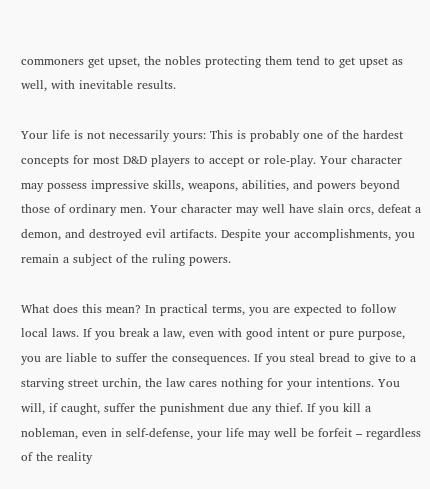commoners get upset, the nobles protecting them tend to get upset as well, with inevitable results.

Your life is not necessarily yours: This is probably one of the hardest concepts for most D&D players to accept or role-play. Your character may possess impressive skills, weapons, abilities, and powers beyond those of ordinary men. Your character may well have slain orcs, defeat a demon, and destroyed evil artifacts. Despite your accomplishments, you remain a subject of the ruling powers.

What does this mean? In practical terms, you are expected to follow local laws. If you break a law, even with good intent or pure purpose, you are liable to suffer the consequences. If you steal bread to give to a starving street urchin, the law cares nothing for your intentions. You will, if caught, suffer the punishment due any thief. If you kill a nobleman, even in self-defense, your life may well be forfeit – regardless of the reality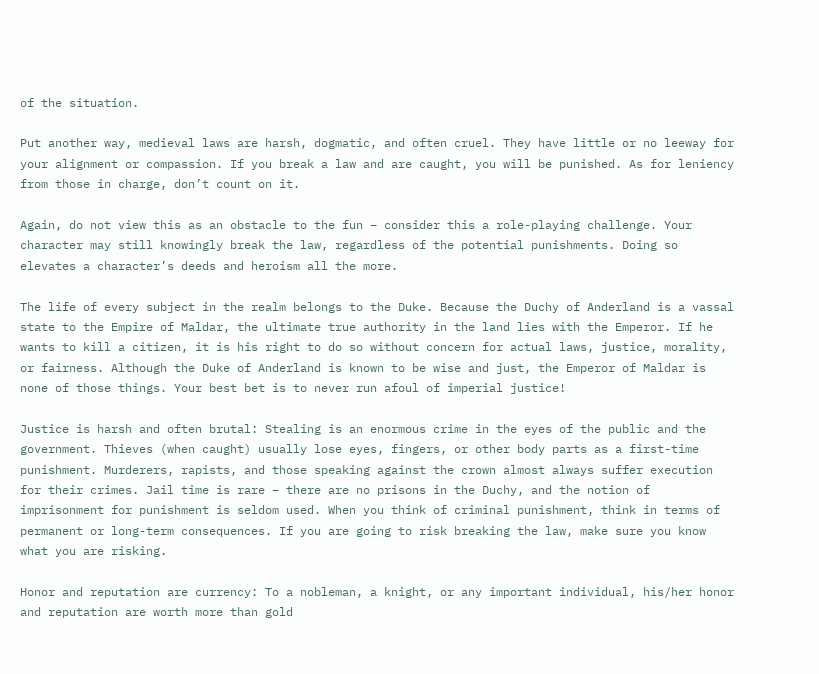of the situation.

Put another way, medieval laws are harsh, dogmatic, and often cruel. They have little or no leeway for your alignment or compassion. If you break a law and are caught, you will be punished. As for leniency from those in charge, don’t count on it.

Again, do not view this as an obstacle to the fun – consider this a role-playing challenge. Your character may still knowingly break the law, regardless of the potential punishments. Doing so elevates a character’s deeds and heroism all the more.

The life of every subject in the realm belongs to the Duke. Because the Duchy of Anderland is a vassal state to the Empire of Maldar, the ultimate true authority in the land lies with the Emperor. If he wants to kill a citizen, it is his right to do so without concern for actual laws, justice, morality, or fairness. Although the Duke of Anderland is known to be wise and just, the Emperor of Maldar is none of those things. Your best bet is to never run afoul of imperial justice!

Justice is harsh and often brutal: Stealing is an enormous crime in the eyes of the public and the government. Thieves (when caught) usually lose eyes, fingers, or other body parts as a first-time punishment. Murderers, rapists, and those speaking against the crown almost always suffer execution for their crimes. Jail time is rare – there are no prisons in the Duchy, and the notion of imprisonment for punishment is seldom used. When you think of criminal punishment, think in terms of permanent or long-term consequences. If you are going to risk breaking the law, make sure you know what you are risking.

Honor and reputation are currency: To a nobleman, a knight, or any important individual, his/her honor and reputation are worth more than gold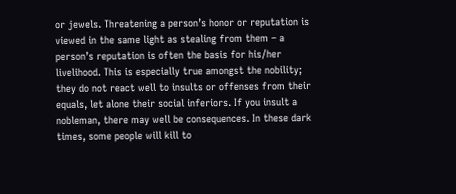or jewels. Threatening a person’s honor or reputation is viewed in the same light as stealing from them – a person’s reputation is often the basis for his/her livelihood. This is especially true amongst the nobility; they do not react well to insults or offenses from their equals, let alone their social inferiors. If you insult a nobleman, there may well be consequences. In these dark times, some people will kill to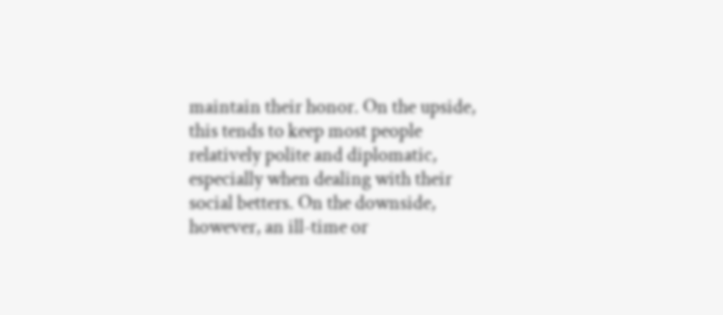maintain their honor. On the upside, this tends to keep most people relatively polite and diplomatic, especially when dealing with their social betters. On the downside, however, an ill-time or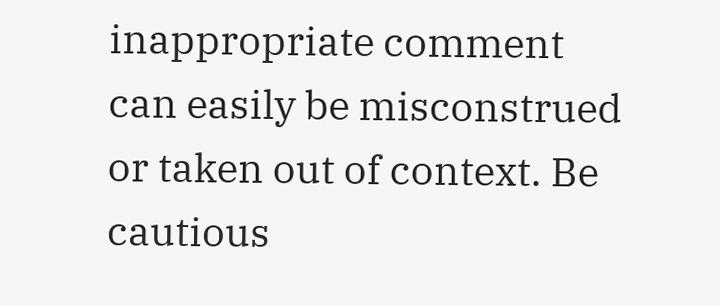inappropriate comment can easily be misconstrued or taken out of context. Be cautious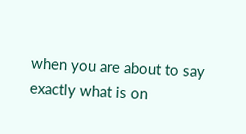when you are about to say exactly what is on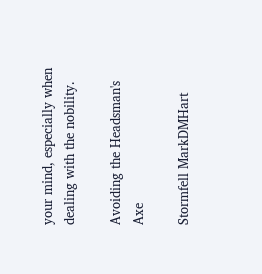your mind, especially when dealing with the nobility.

Avoiding the Headsman's Axe

Stormfell MarkDMHart